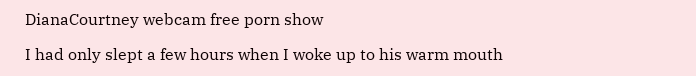DianaCourtney webcam free porn show

I had only slept a few hours when I woke up to his warm mouth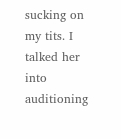sucking on my tits. I talked her into auditioning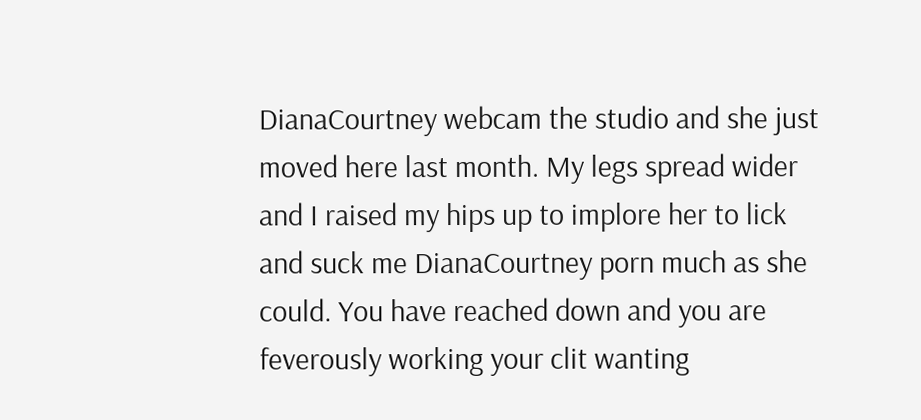DianaCourtney webcam the studio and she just moved here last month. My legs spread wider and I raised my hips up to implore her to lick and suck me DianaCourtney porn much as she could. You have reached down and you are feverously working your clit wanting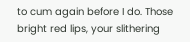to cum again before I do. Those bright red lips, your slithering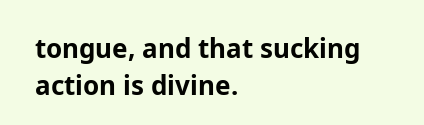tongue, and that sucking action is divine.